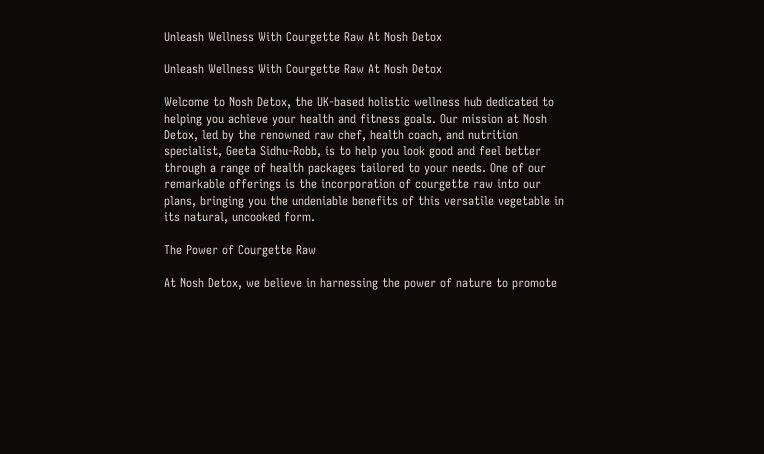Unleash Wellness With Courgette Raw At Nosh Detox

Unleash Wellness With Courgette Raw At Nosh Detox

Welcome to Nosh Detox, the UK-based holistic wellness hub dedicated to helping you achieve your health and fitness goals. Our mission at Nosh Detox, led by the renowned raw chef, health coach, and nutrition specialist, Geeta Sidhu-Robb, is to help you look good and feel better through a range of health packages tailored to your needs. One of our remarkable offerings is the incorporation of courgette raw into our plans, bringing you the undeniable benefits of this versatile vegetable in its natural, uncooked form.

The Power of Courgette Raw

At Nosh Detox, we believe in harnessing the power of nature to promote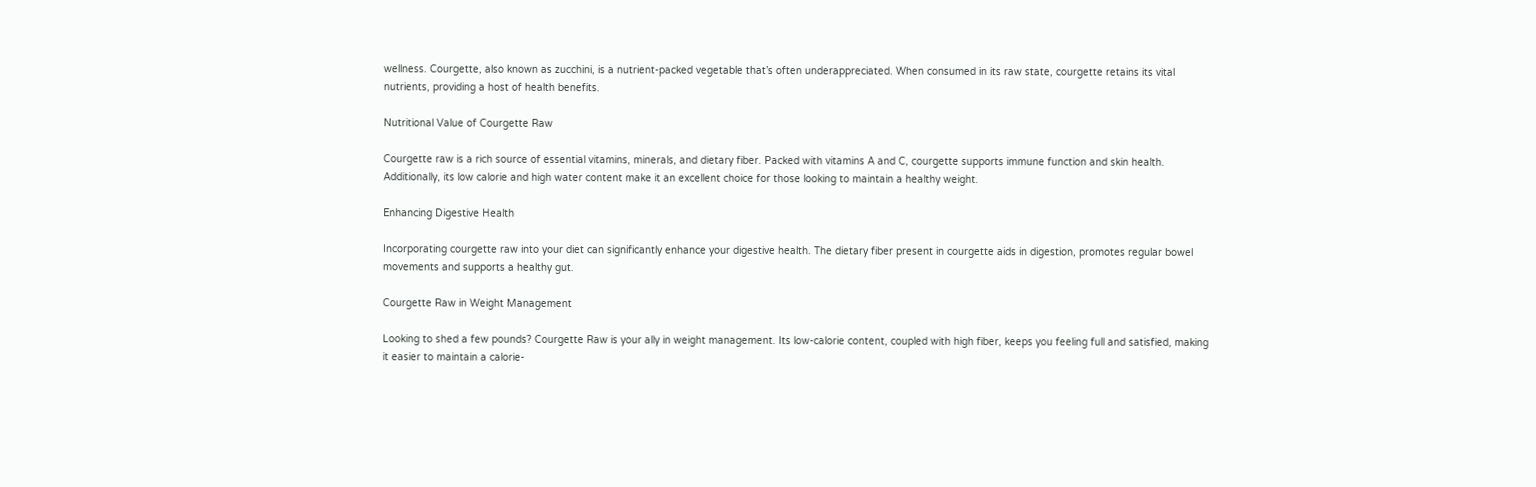wellness. Courgette, also known as zucchini, is a nutrient-packed vegetable that’s often underappreciated. When consumed in its raw state, courgette retains its vital nutrients, providing a host of health benefits.

Nutritional Value of Courgette Raw

Courgette raw is a rich source of essential vitamins, minerals, and dietary fiber. Packed with vitamins A and C, courgette supports immune function and skin health. Additionally, its low calorie and high water content make it an excellent choice for those looking to maintain a healthy weight.

Enhancing Digestive Health

Incorporating courgette raw into your diet can significantly enhance your digestive health. The dietary fiber present in courgette aids in digestion, promotes regular bowel movements and supports a healthy gut.

Courgette Raw in Weight Management

Looking to shed a few pounds? Courgette Raw is your ally in weight management. Its low-calorie content, coupled with high fiber, keeps you feeling full and satisfied, making it easier to maintain a calorie-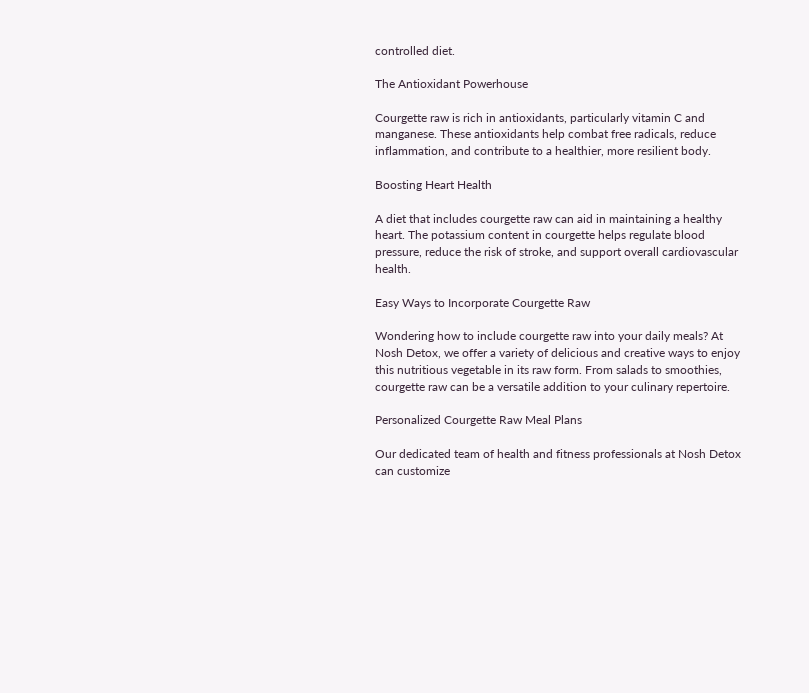controlled diet.

The Antioxidant Powerhouse

Courgette raw is rich in antioxidants, particularly vitamin C and manganese. These antioxidants help combat free radicals, reduce inflammation, and contribute to a healthier, more resilient body.

Boosting Heart Health

A diet that includes courgette raw can aid in maintaining a healthy heart. The potassium content in courgette helps regulate blood pressure, reduce the risk of stroke, and support overall cardiovascular health.

Easy Ways to Incorporate Courgette Raw

Wondering how to include courgette raw into your daily meals? At Nosh Detox, we offer a variety of delicious and creative ways to enjoy this nutritious vegetable in its raw form. From salads to smoothies, courgette raw can be a versatile addition to your culinary repertoire.

Personalized Courgette Raw Meal Plans

Our dedicated team of health and fitness professionals at Nosh Detox can customize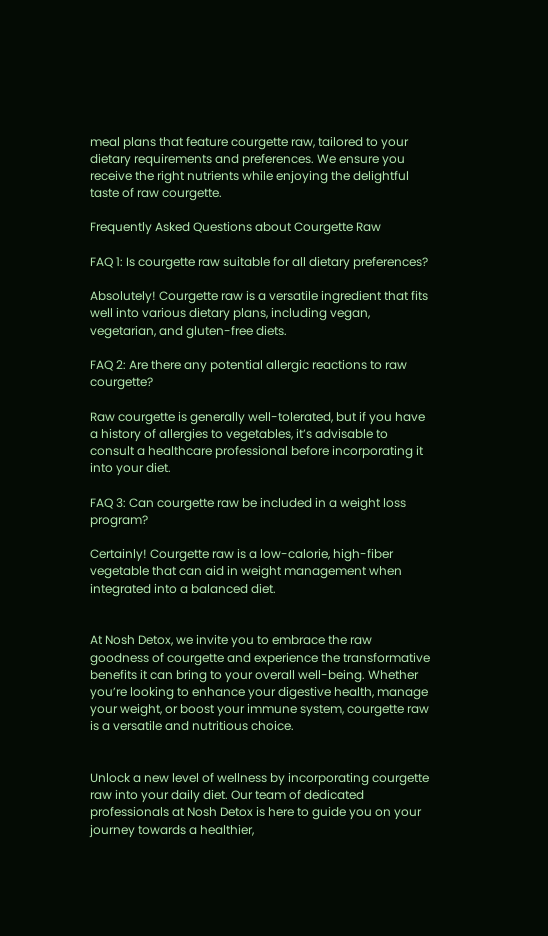meal plans that feature courgette raw, tailored to your dietary requirements and preferences. We ensure you receive the right nutrients while enjoying the delightful taste of raw courgette.

Frequently Asked Questions about Courgette Raw

FAQ 1: Is courgette raw suitable for all dietary preferences?

Absolutely! Courgette raw is a versatile ingredient that fits well into various dietary plans, including vegan, vegetarian, and gluten-free diets.

FAQ 2: Are there any potential allergic reactions to raw courgette?

Raw courgette is generally well-tolerated, but if you have a history of allergies to vegetables, it’s advisable to consult a healthcare professional before incorporating it into your diet.

FAQ 3: Can courgette raw be included in a weight loss program?

Certainly! Courgette raw is a low-calorie, high-fiber vegetable that can aid in weight management when integrated into a balanced diet.


At Nosh Detox, we invite you to embrace the raw goodness of courgette and experience the transformative benefits it can bring to your overall well-being. Whether you’re looking to enhance your digestive health, manage your weight, or boost your immune system, courgette raw is a versatile and nutritious choice.


Unlock a new level of wellness by incorporating courgette raw into your daily diet. Our team of dedicated professionals at Nosh Detox is here to guide you on your journey towards a healthier,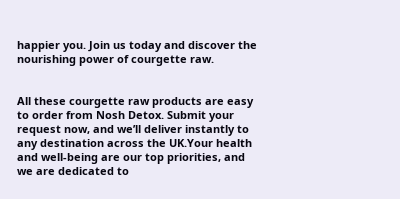happier you. Join us today and discover the nourishing power of courgette raw.


All these courgette raw products are easy to order from Nosh Detox. Submit your request now, and we’ll deliver instantly to any destination across the UK.Your health and well-being are our top priorities, and we are dedicated to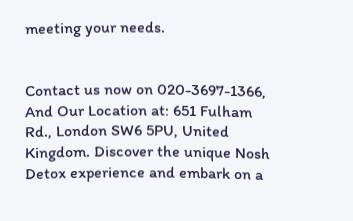meeting your needs.


Contact us now on 020-3697-1366, And Our Location at: 651 Fulham Rd., London SW6 5PU, United Kingdom. Discover the unique Nosh Detox experience and embark on a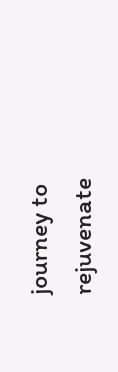journey to rejuvenate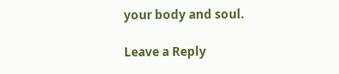your body and soul.

Leave a Reply